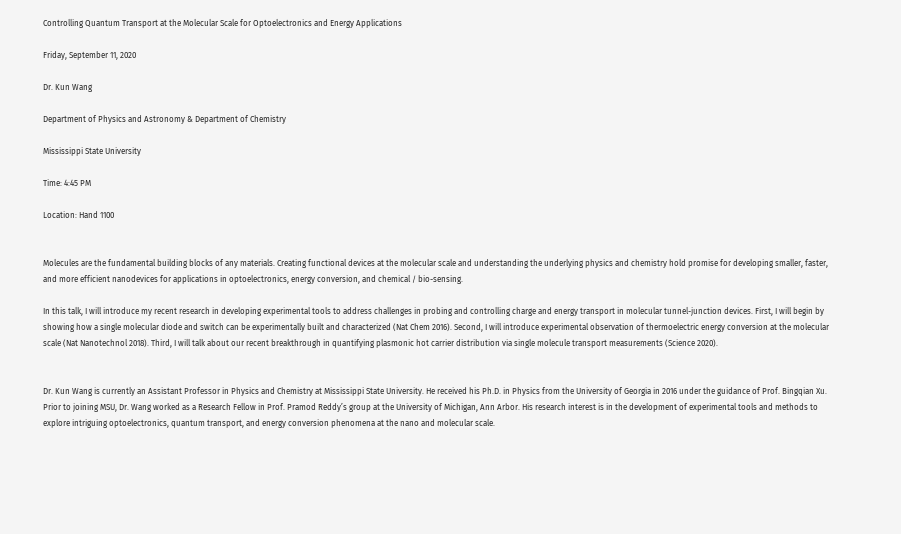Controlling Quantum Transport at the Molecular Scale for Optoelectronics and Energy Applications

Friday, September 11, 2020

Dr. Kun Wang

Department of Physics and Astronomy & Department of Chemistry

Mississippi State University

Time: 4:45 PM

Location: Hand 1100


Molecules are the fundamental building blocks of any materials. Creating functional devices at the molecular scale and understanding the underlying physics and chemistry hold promise for developing smaller, faster, and more efficient nanodevices for applications in optoelectronics, energy conversion, and chemical / bio-sensing.

In this talk, I will introduce my recent research in developing experimental tools to address challenges in probing and controlling charge and energy transport in molecular tunnel-junction devices. First, I will begin by showing how a single molecular diode and switch can be experimentally built and characterized (Nat Chem 2016). Second, I will introduce experimental observation of thermoelectric energy conversion at the molecular scale (Nat Nanotechnol 2018). Third, I will talk about our recent breakthrough in quantifying plasmonic hot carrier distribution via single molecule transport measurements (Science 2020).


Dr. Kun Wang is currently an Assistant Professor in Physics and Chemistry at Mississippi State University. He received his Ph.D. in Physics from the University of Georgia in 2016 under the guidance of Prof. Bingqian Xu. Prior to joining MSU, Dr. Wang worked as a Research Fellow in Prof. Pramod Reddy’s group at the University of Michigan, Ann Arbor. His research interest is in the development of experimental tools and methods to explore intriguing optoelectronics, quantum transport, and energy conversion phenomena at the nano and molecular scale.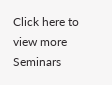Click here to view more Seminars